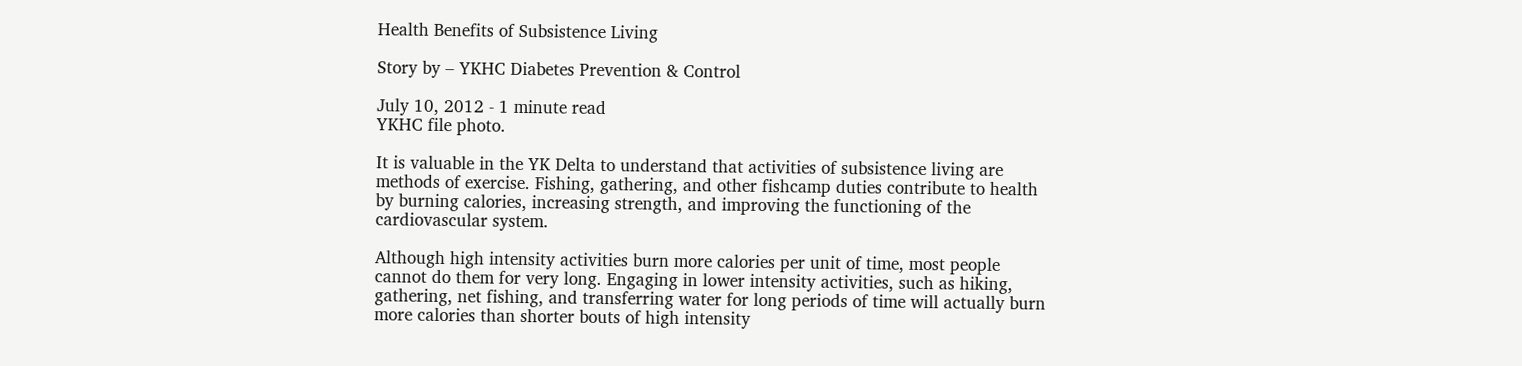Health Benefits of Subsistence Living

Story by – YKHC Diabetes Prevention & Control

July 10, 2012 - 1 minute read
YKHC file photo.

It is valuable in the YK Delta to understand that activities of subsistence living are methods of exercise. Fishing, gathering, and other fishcamp duties contribute to health by burning calories, increasing strength, and improving the functioning of the cardiovascular system.

Although high intensity activities burn more calories per unit of time, most people cannot do them for very long. Engaging in lower intensity activities, such as hiking, gathering, net fishing, and transferring water for long periods of time will actually burn more calories than shorter bouts of high intensity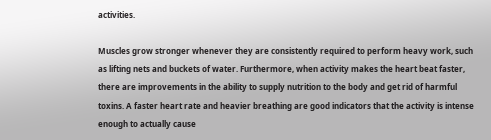activities.

Muscles grow stronger whenever they are consistently required to perform heavy work, such as lifting nets and buckets of water. Furthermore, when activity makes the heart beat faster, there are improvements in the ability to supply nutrition to the body and get rid of harmful toxins. A faster heart rate and heavier breathing are good indicators that the activity is intense enough to actually cause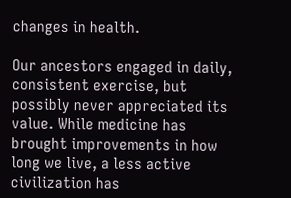changes in health.

Our ancestors engaged in daily, consistent exercise, but possibly never appreciated its value. While medicine has brought improvements in how long we live, a less active civilization has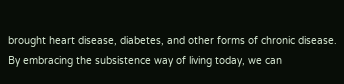brought heart disease, diabetes, and other forms of chronic disease. By embracing the subsistence way of living today, we can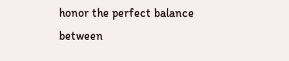honor the perfect balance between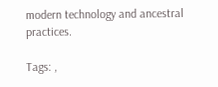modern technology and ancestral practices.

Tags: ,